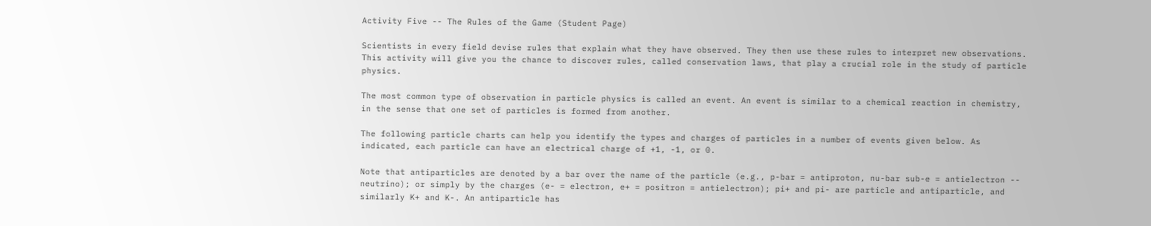Activity Five -- The Rules of the Game (Student Page)

Scientists in every field devise rules that explain what they have observed. They then use these rules to interpret new observations. This activity will give you the chance to discover rules, called conservation laws, that play a crucial role in the study of particle physics.

The most common type of observation in particle physics is called an event. An event is similar to a chemical reaction in chemistry, in the sense that one set of particles is formed from another.

The following particle charts can help you identify the types and charges of particles in a number of events given below. As indicated, each particle can have an electrical charge of +1, -1, or 0.

Note that antiparticles are denoted by a bar over the name of the particle (e.g., p-bar = antiproton, nu-bar sub-e = antielectron -- neutrino); or simply by the charges (e- = electron, e+ = positron = antielectron); pi+ and pi- are particle and antiparticle, and similarly K+ and K-. An antiparticle has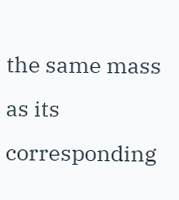the same mass as its corresponding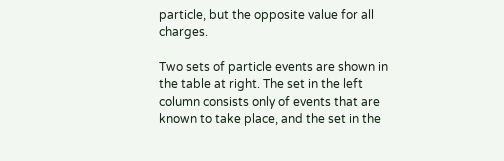particle, but the opposite value for all charges.

Two sets of particle events are shown in the table at right. The set in the left column consists only of events that are known to take place, and the set in the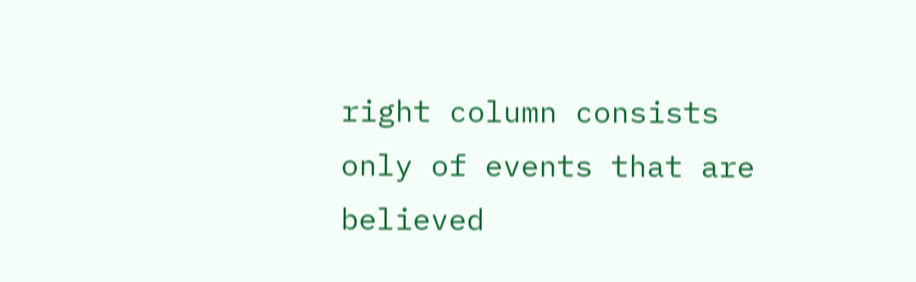right column consists only of events that are believed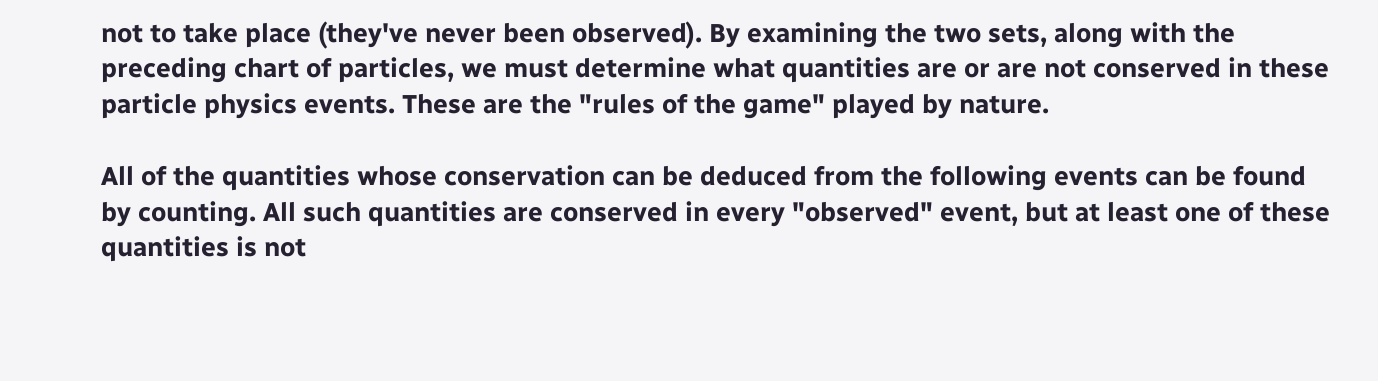not to take place (they've never been observed). By examining the two sets, along with the preceding chart of particles, we must determine what quantities are or are not conserved in these particle physics events. These are the "rules of the game" played by nature.

All of the quantities whose conservation can be deduced from the following events can be found by counting. All such quantities are conserved in every "observed" event, but at least one of these quantities is not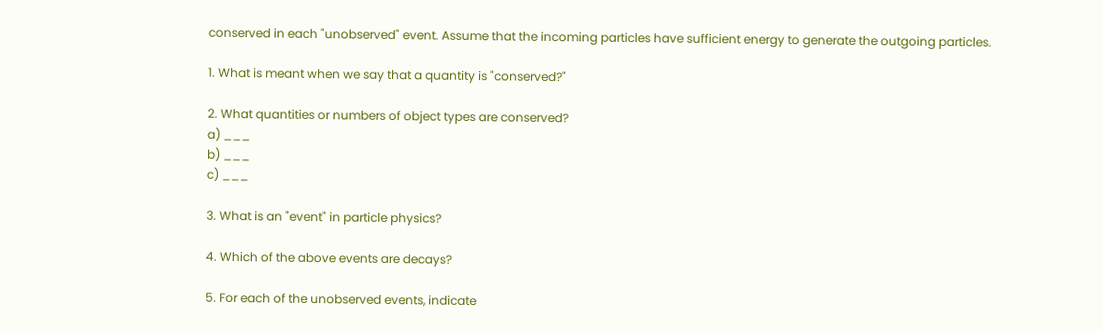conserved in each "unobserved" event. Assume that the incoming particles have sufficient energy to generate the outgoing particles.

1. What is meant when we say that a quantity is "conserved?"

2. What quantities or numbers of object types are conserved?
a) ___
b) ___
c) ___

3. What is an "event" in particle physics?

4. Which of the above events are decays?

5. For each of the unobserved events, indicate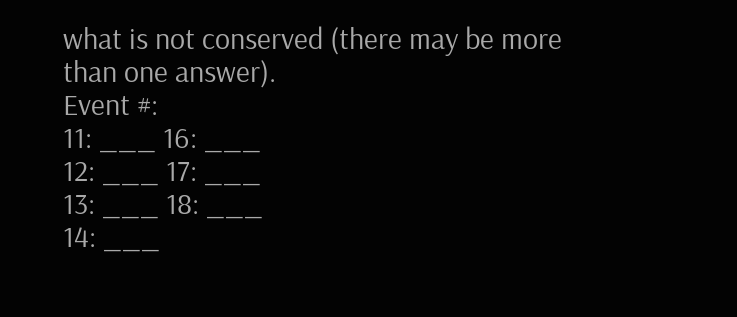what is not conserved (there may be more than one answer).
Event #:
11: ___ 16: ___
12: ___ 17: ___
13: ___ 18: ___
14: ___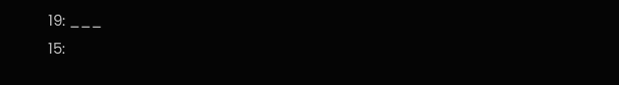19: ___
15: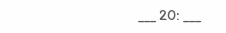___ 20: ___